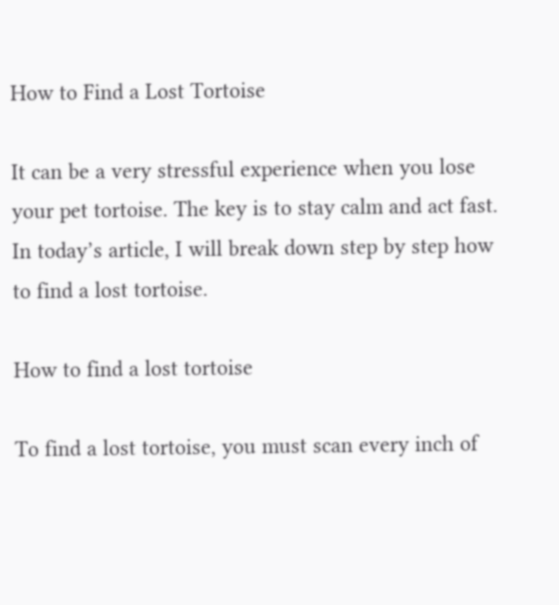How to Find a Lost Tortoise

It can be a very stressful experience when you lose your pet tortoise. The key is to stay calm and act fast. In today’s article, I will break down step by step how to find a lost tortoise.

How to find a lost tortoise

To find a lost tortoise, you must scan every inch of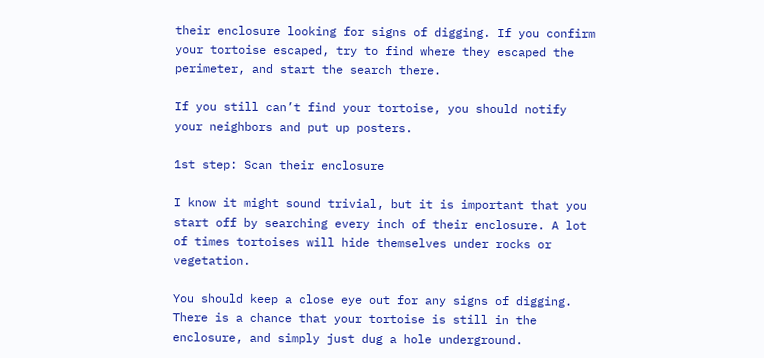their enclosure looking for signs of digging. If you confirm your tortoise escaped, try to find where they escaped the perimeter, and start the search there.

If you still can’t find your tortoise, you should notify your neighbors and put up posters.

1st step: Scan their enclosure

I know it might sound trivial, but it is important that you start off by searching every inch of their enclosure. A lot of times tortoises will hide themselves under rocks or vegetation.

You should keep a close eye out for any signs of digging. There is a chance that your tortoise is still in the enclosure, and simply just dug a hole underground.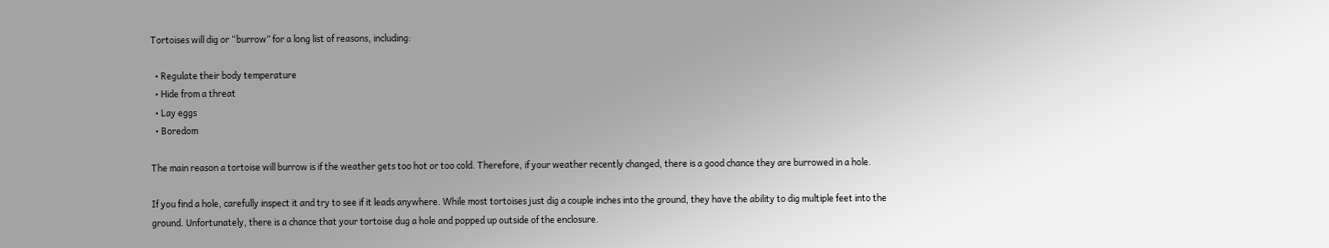Tortoises will dig or “burrow” for a long list of reasons, including:

  • Regulate their body temperature
  • Hide from a threat
  • Lay eggs
  • Boredom

The main reason a tortoise will burrow is if the weather gets too hot or too cold. Therefore, if your weather recently changed, there is a good chance they are burrowed in a hole.

If you find a hole, carefully inspect it and try to see if it leads anywhere. While most tortoises just dig a couple inches into the ground, they have the ability to dig multiple feet into the ground. Unfortunately, there is a chance that your tortoise dug a hole and popped up outside of the enclosure.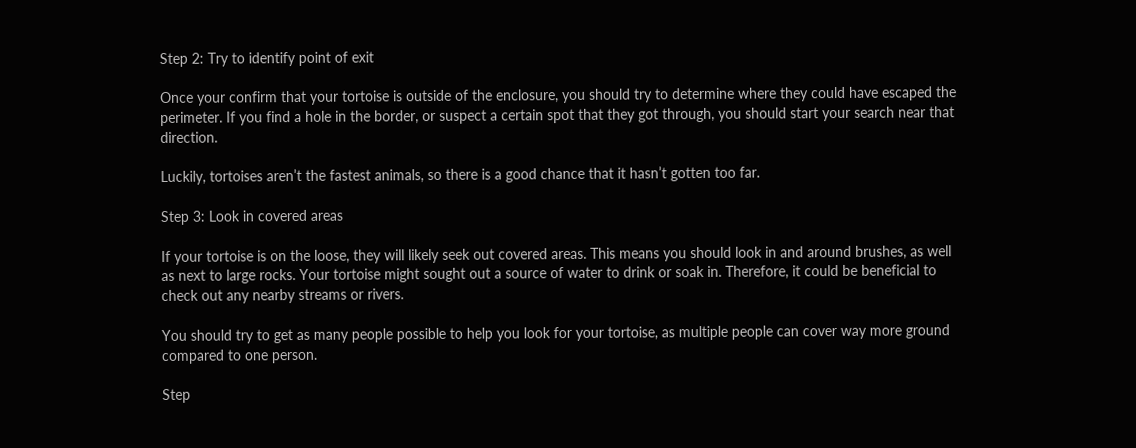Step 2: Try to identify point of exit

Once your confirm that your tortoise is outside of the enclosure, you should try to determine where they could have escaped the perimeter. If you find a hole in the border, or suspect a certain spot that they got through, you should start your search near that direction.

Luckily, tortoises aren’t the fastest animals, so there is a good chance that it hasn’t gotten too far.

Step 3: Look in covered areas

If your tortoise is on the loose, they will likely seek out covered areas. This means you should look in and around brushes, as well as next to large rocks. Your tortoise might sought out a source of water to drink or soak in. Therefore, it could be beneficial to check out any nearby streams or rivers.

You should try to get as many people possible to help you look for your tortoise, as multiple people can cover way more ground compared to one person.

Step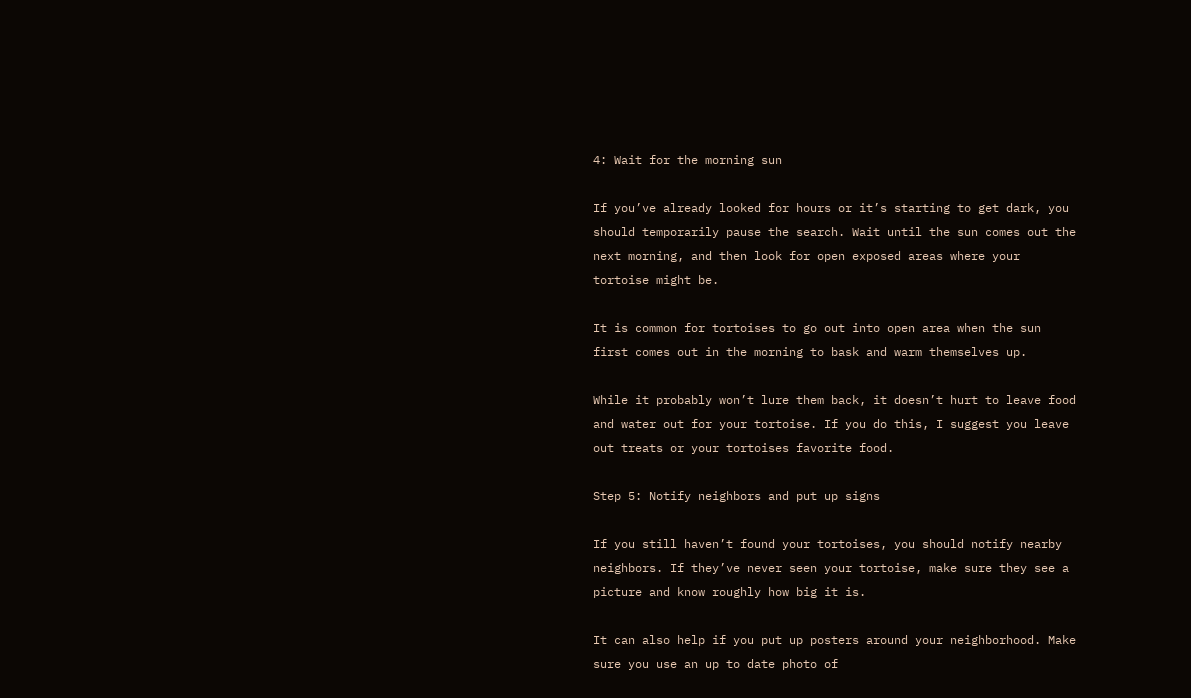4: Wait for the morning sun

If you’ve already looked for hours or it’s starting to get dark, you should temporarily pause the search. Wait until the sun comes out the next morning, and then look for open exposed areas where your tortoise might be.

It is common for tortoises to go out into open area when the sun first comes out in the morning to bask and warm themselves up.

While it probably won’t lure them back, it doesn’t hurt to leave food and water out for your tortoise. If you do this, I suggest you leave out treats or your tortoises favorite food.

Step 5: Notify neighbors and put up signs

If you still haven’t found your tortoises, you should notify nearby neighbors. If they’ve never seen your tortoise, make sure they see a picture and know roughly how big it is.

It can also help if you put up posters around your neighborhood. Make sure you use an up to date photo of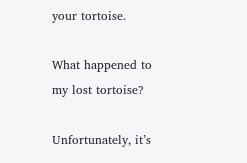your tortoise.

What happened to my lost tortoise?

Unfortunately, it’s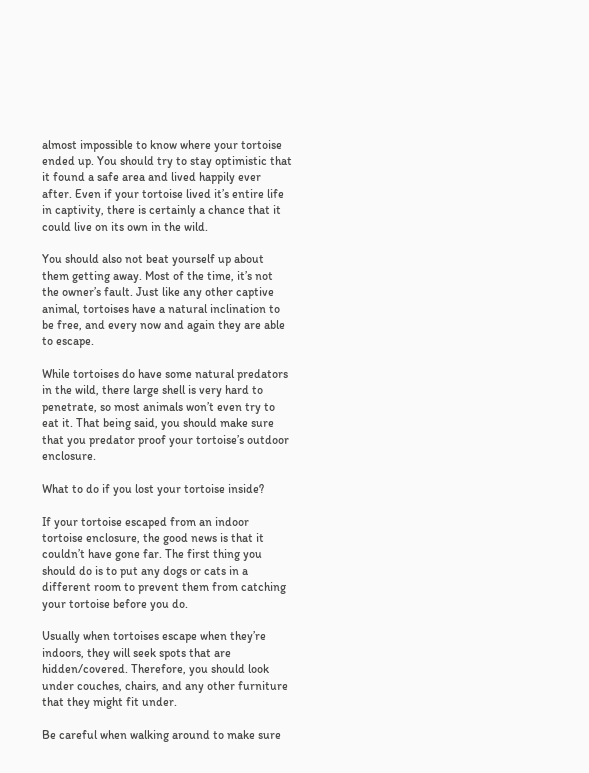almost impossible to know where your tortoise ended up. You should try to stay optimistic that it found a safe area and lived happily ever after. Even if your tortoise lived it’s entire life in captivity, there is certainly a chance that it could live on its own in the wild.

You should also not beat yourself up about them getting away. Most of the time, it’s not the owner’s fault. Just like any other captive animal, tortoises have a natural inclination to be free, and every now and again they are able to escape.

While tortoises do have some natural predators in the wild, there large shell is very hard to penetrate, so most animals won’t even try to eat it. That being said, you should make sure that you predator proof your tortoise’s outdoor enclosure.

What to do if you lost your tortoise inside?

If your tortoise escaped from an indoor tortoise enclosure, the good news is that it couldn’t have gone far. The first thing you should do is to put any dogs or cats in a different room to prevent them from catching your tortoise before you do.

Usually when tortoises escape when they’re indoors, they will seek spots that are hidden/covered. Therefore, you should look under couches, chairs, and any other furniture that they might fit under.

Be careful when walking around to make sure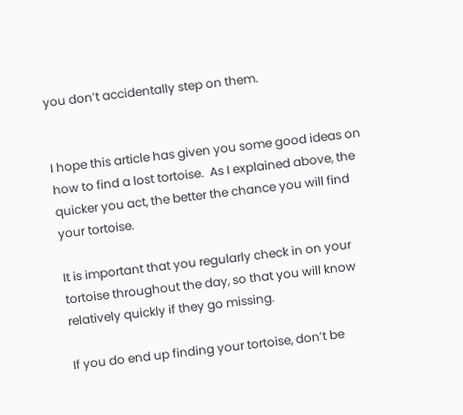you don’t accidentally step on them.


I hope this article has given you some good ideas on how to find a lost tortoise.  As I explained above, the quicker you act, the better the chance you will find your tortoise.

It is important that you regularly check in on your tortoise throughout the day, so that you will know relatively quickly if they go missing.

If you do end up finding your tortoise, don’t be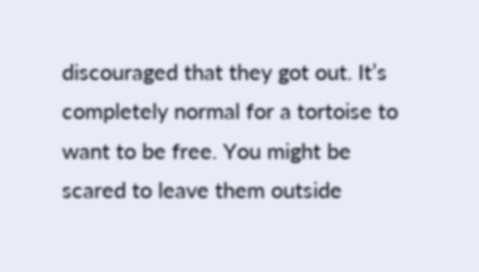discouraged that they got out. It’s completely normal for a tortoise to want to be free. You might be scared to leave them outside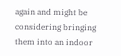again and might be considering bringing them into an indoor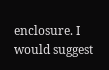enclosure. I would suggest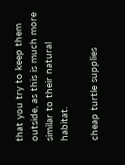that you try to keep them outside, as this is much more similar to their natural habitat.

cheap turtle supplies